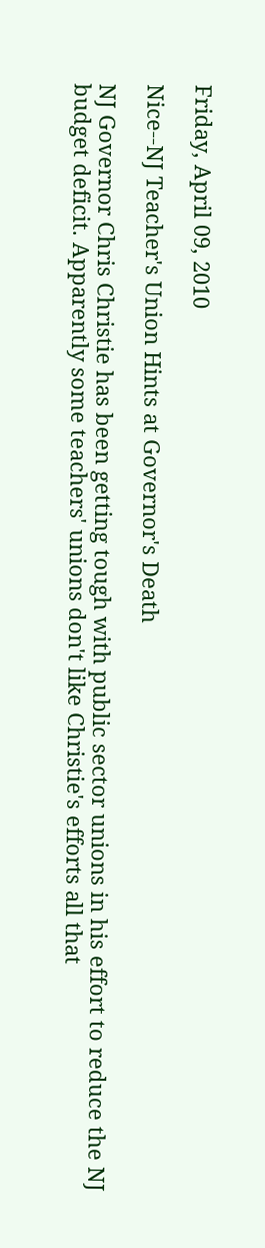Friday, April 09, 2010

Nice--NJ Teacher's Union Hints at Governor's Death

NJ Governor Chris Christie has been getting tough with public sector unions in his effort to reduce the NJ budget deficit. Apparently some teachers' unions don't like Christie's efforts all that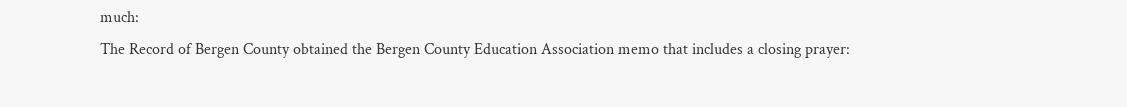much:
The Record of Bergen County obtained the Bergen County Education Association memo that includes a closing prayer: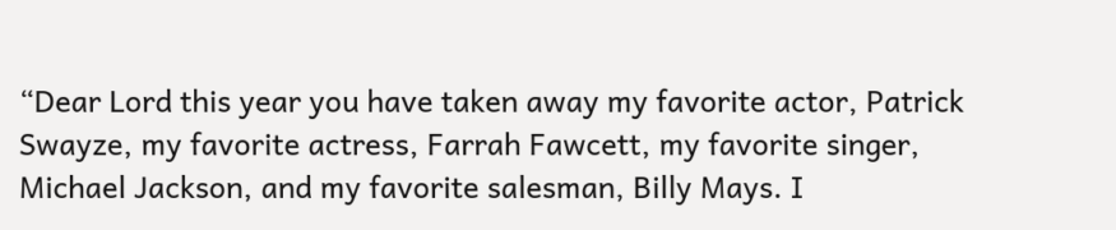“Dear Lord this year you have taken away my favorite actor, Patrick Swayze, my favorite actress, Farrah Fawcett, my favorite singer, Michael Jackson, and my favorite salesman, Billy Mays. I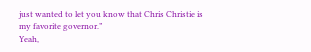just wanted to let you know that Chris Christie is my favorite governor.”
Yeah,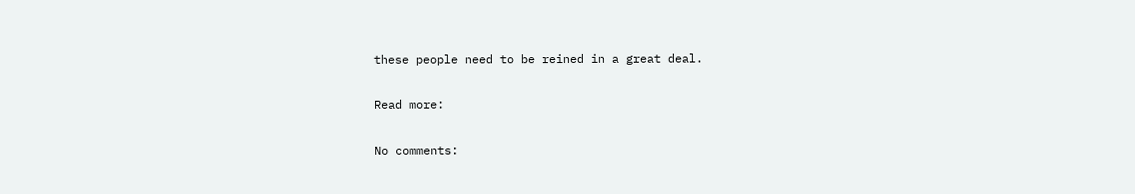these people need to be reined in a great deal.

Read more:

No comments: